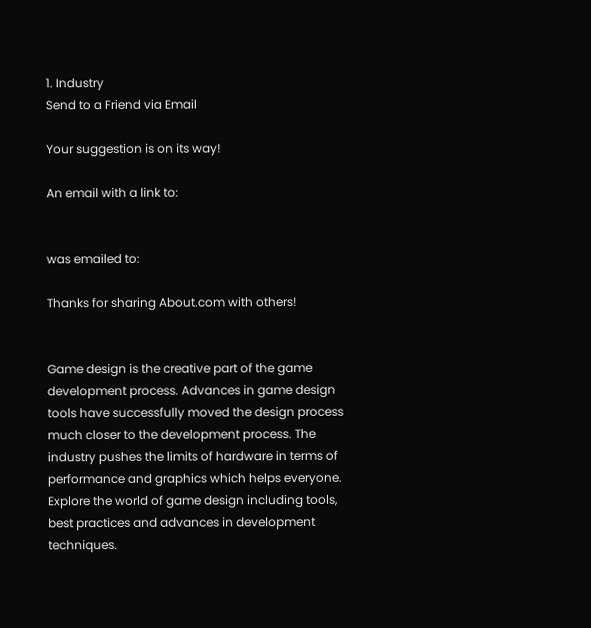1. Industry
Send to a Friend via Email

Your suggestion is on its way!

An email with a link to:


was emailed to:

Thanks for sharing About.com with others!


Game design is the creative part of the game development process. Advances in game design tools have successfully moved the design process much closer to the development process. The industry pushes the limits of hardware in terms of performance and graphics which helps everyone. Explore the world of game design including tools, best practices and advances in development techniques.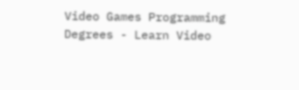Video Games Programming Degrees - Learn Video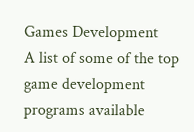Games Development
A list of some of the top game development programs available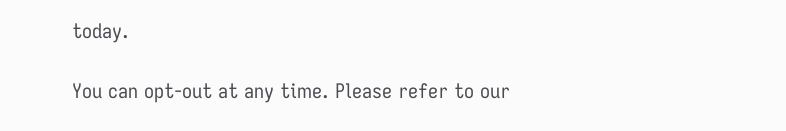today.

You can opt-out at any time. Please refer to our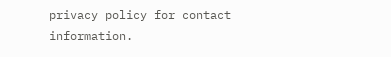privacy policy for contact information.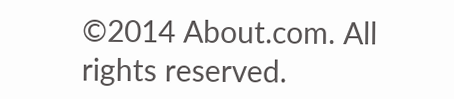©2014 About.com. All rights reserved.